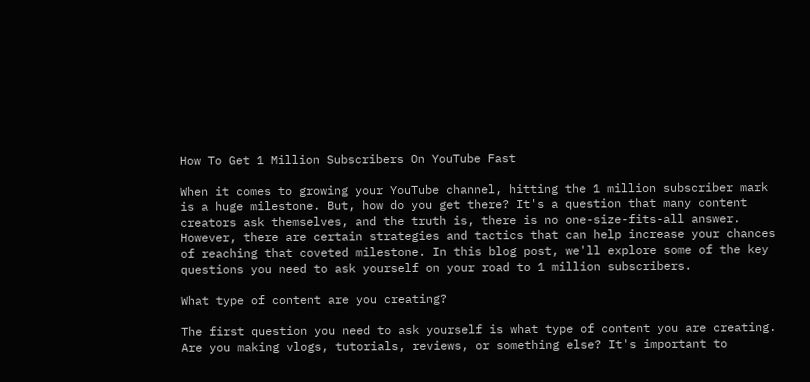How To Get 1 Million Subscribers On YouTube Fast

When it comes to growing your YouTube channel, hitting the 1 million subscriber mark is a huge milestone. But, how do you get there? It's a question that many content creators ask themselves, and the truth is, there is no one-size-fits-all answer. However, there are certain strategies and tactics that can help increase your chances of reaching that coveted milestone. In this blog post, we'll explore some of the key questions you need to ask yourself on your road to 1 million subscribers.

What type of content are you creating?

The first question you need to ask yourself is what type of content you are creating. Are you making vlogs, tutorials, reviews, or something else? It's important to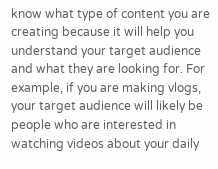know what type of content you are creating because it will help you understand your target audience and what they are looking for. For example, if you are making vlogs, your target audience will likely be people who are interested in watching videos about your daily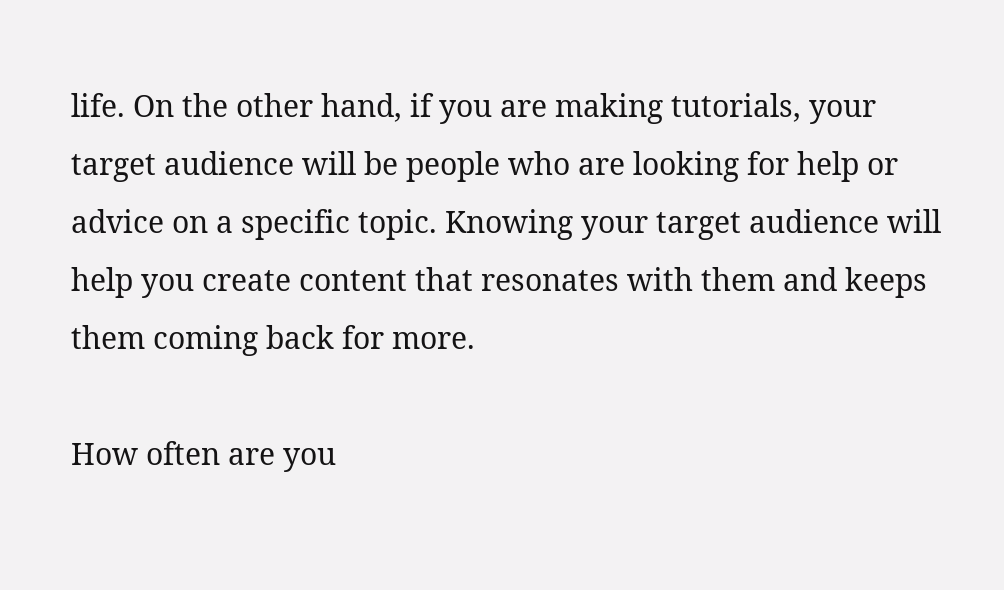life. On the other hand, if you are making tutorials, your target audience will be people who are looking for help or advice on a specific topic. Knowing your target audience will help you create content that resonates with them and keeps them coming back for more.

How often are you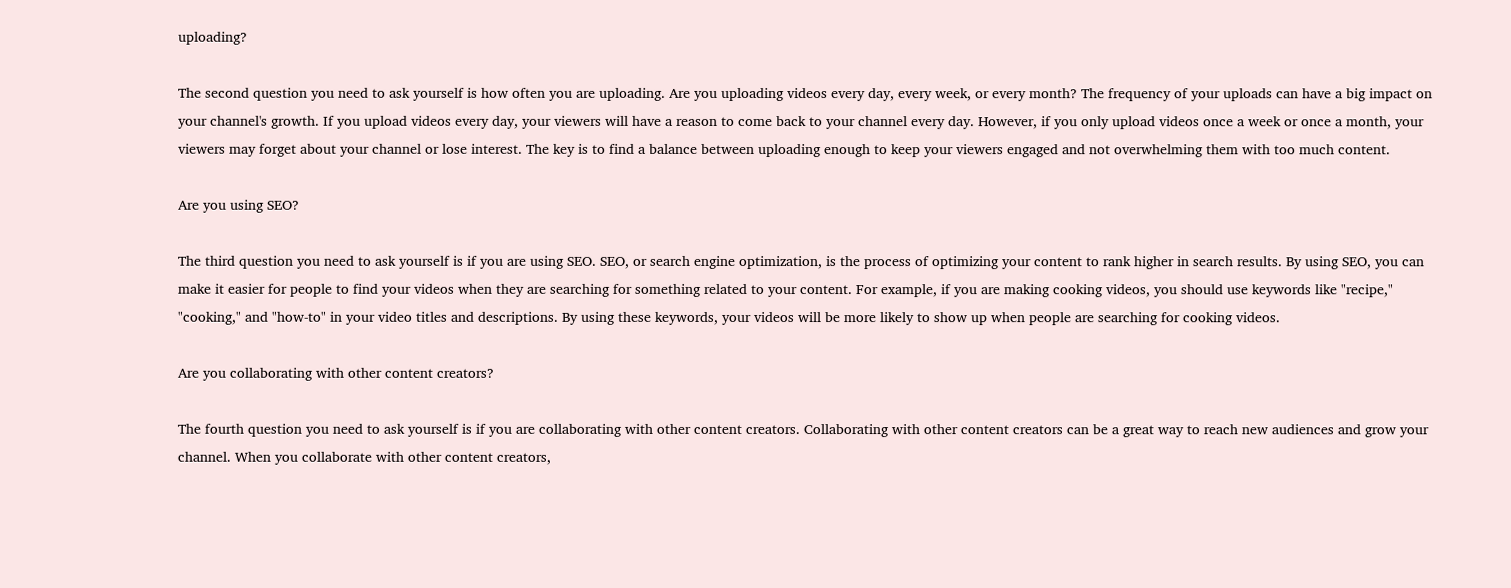uploading?

The second question you need to ask yourself is how often you are uploading. Are you uploading videos every day, every week, or every month? The frequency of your uploads can have a big impact on your channel's growth. If you upload videos every day, your viewers will have a reason to come back to your channel every day. However, if you only upload videos once a week or once a month, your viewers may forget about your channel or lose interest. The key is to find a balance between uploading enough to keep your viewers engaged and not overwhelming them with too much content.

Are you using SEO?

The third question you need to ask yourself is if you are using SEO. SEO, or search engine optimization, is the process of optimizing your content to rank higher in search results. By using SEO, you can make it easier for people to find your videos when they are searching for something related to your content. For example, if you are making cooking videos, you should use keywords like "recipe," "cooking," and "how-to" in your video titles and descriptions. By using these keywords, your videos will be more likely to show up when people are searching for cooking videos.

Are you collaborating with other content creators?

The fourth question you need to ask yourself is if you are collaborating with other content creators. Collaborating with other content creators can be a great way to reach new audiences and grow your channel. When you collaborate with other content creators,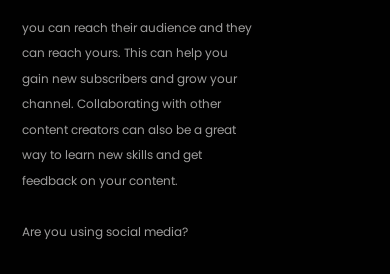you can reach their audience and they can reach yours. This can help you gain new subscribers and grow your channel. Collaborating with other content creators can also be a great way to learn new skills and get feedback on your content.

Are you using social media?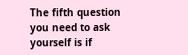The fifth question you need to ask yourself is if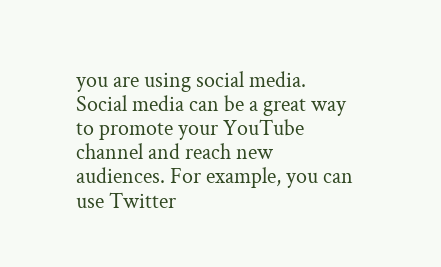you are using social media. Social media can be a great way to promote your YouTube channel and reach new audiences. For example, you can use Twitter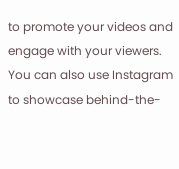to promote your videos and engage with your viewers. You can also use Instagram to showcase behind-the-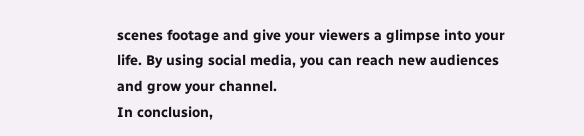scenes footage and give your viewers a glimpse into your life. By using social media, you can reach new audiences and grow your channel.
In conclusion,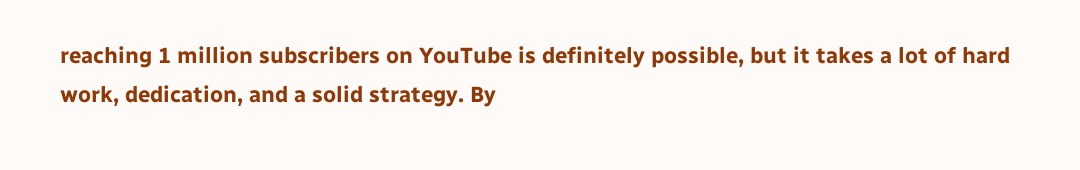reaching 1 million subscribers on YouTube is definitely possible, but it takes a lot of hard work, dedication, and a solid strategy. By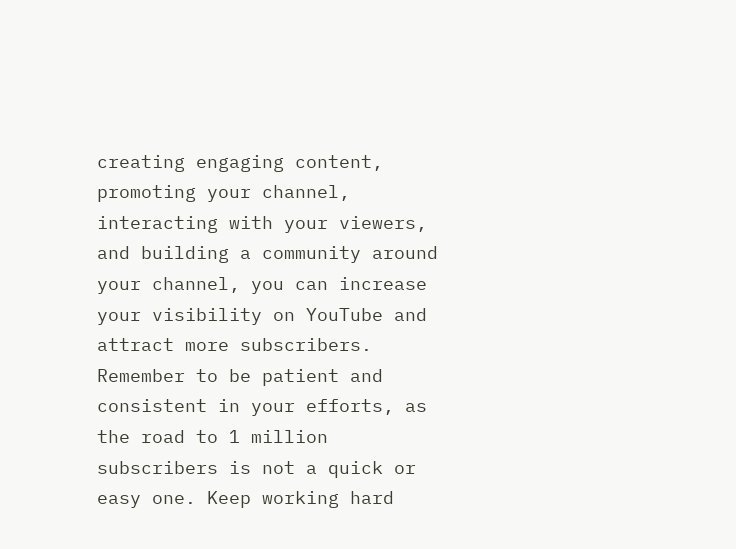creating engaging content, promoting your channel, interacting with your viewers, and building a community around your channel, you can increase your visibility on YouTube and attract more subscribers. Remember to be patient and consistent in your efforts, as the road to 1 million subscribers is not a quick or easy one. Keep working hard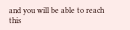and you will be able to reach this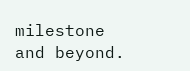milestone and beyond.